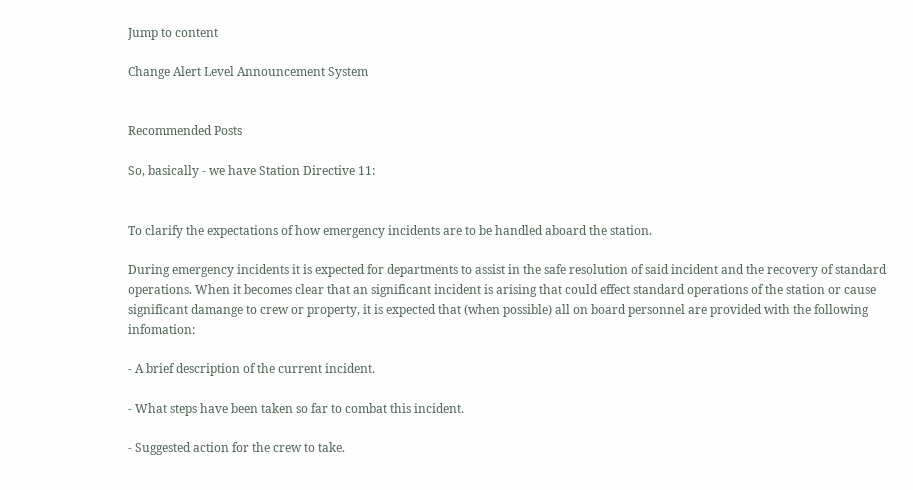Jump to content

Change Alert Level Announcement System


Recommended Posts

So, basically - we have Station Directive 11:


To clarify the expectations of how emergency incidents are to be handled aboard the station.

During emergency incidents it is expected for departments to assist in the safe resolution of said incident and the recovery of standard operations. When it becomes clear that an significant incident is arising that could effect standard operations of the station or cause significant damange to crew or property, it is expected that (when possible) all on board personnel are provided with the following infomation:

- A brief description of the current incident.

- What steps have been taken so far to combat this incident.

- Suggested action for the crew to take.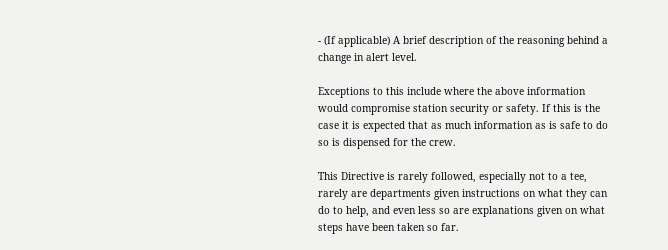- (If applicable) A brief description of the reasoning behind a change in alert level.

Exceptions to this include where the above information would compromise station security or safety. If this is the case it is expected that as much information as is safe to do so is dispensed for the crew.

This Directive is rarely followed, especially not to a tee, rarely are departments given instructions on what they can do to help, and even less so are explanations given on what steps have been taken so far.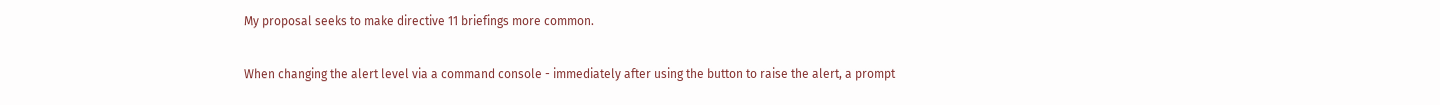My proposal seeks to make directive 11 briefings more common.

When changing the alert level via a command console - immediately after using the button to raise the alert, a prompt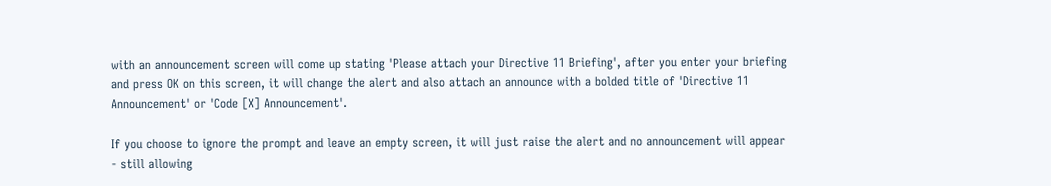with an announcement screen will come up stating 'Please attach your Directive 11 Briefing', after you enter your briefing and press OK on this screen, it will change the alert and also attach an announce with a bolded title of 'Directive 11 Announcement' or 'Code [X] Announcement'.

If you choose to ignore the prompt and leave an empty screen, it will just raise the alert and no announcement will appear - still allowing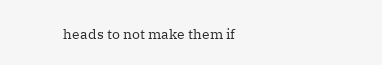heads to not make them if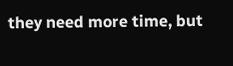they need more time, but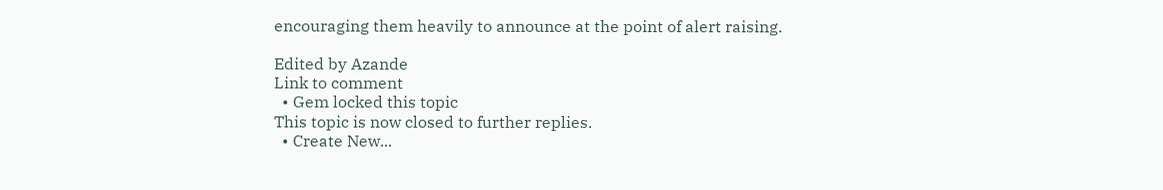encouraging them heavily to announce at the point of alert raising.

Edited by Azande
Link to comment
  • Gem locked this topic
This topic is now closed to further replies.
  • Create New...